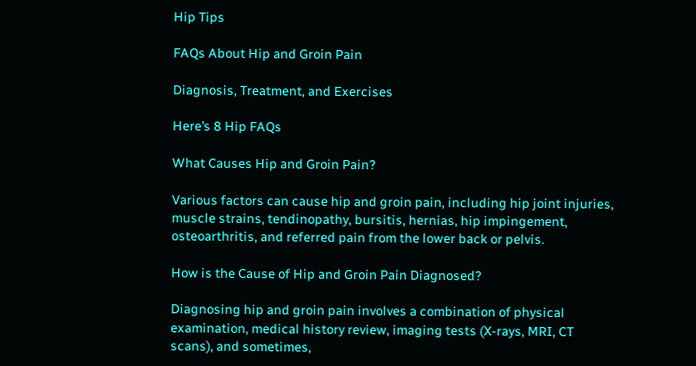Hip Tips

FAQs About Hip and Groin Pain

Diagnosis, Treatment, and Exercises

Here’s 8 Hip FAQs

What Causes Hip and Groin Pain?

Various factors can cause hip and groin pain, including hip joint injuries, muscle strains, tendinopathy, bursitis, hernias, hip impingement, osteoarthritis, and referred pain from the lower back or pelvis.

How is the Cause of Hip and Groin Pain Diagnosed?

Diagnosing hip and groin pain involves a combination of physical examination, medical history review, imaging tests (X-rays, MRI, CT scans), and sometimes,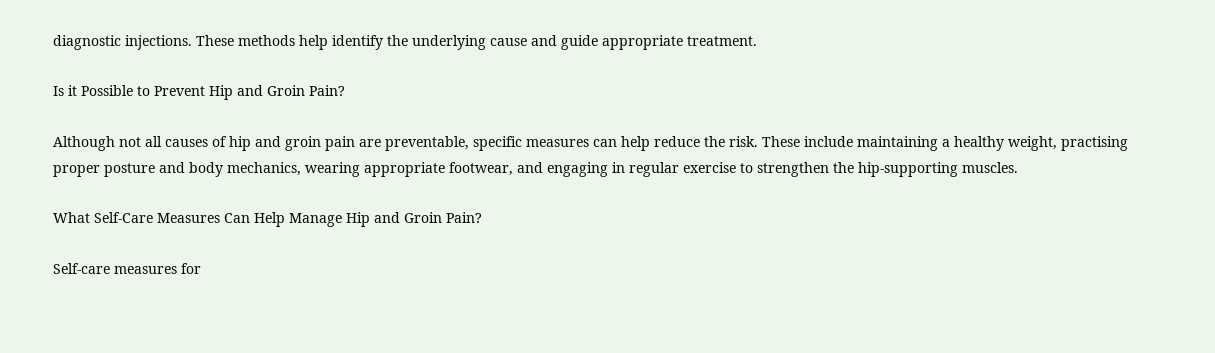diagnostic injections. These methods help identify the underlying cause and guide appropriate treatment.

Is it Possible to Prevent Hip and Groin Pain?

Although not all causes of hip and groin pain are preventable, specific measures can help reduce the risk. These include maintaining a healthy weight, practising proper posture and body mechanics, wearing appropriate footwear, and engaging in regular exercise to strengthen the hip-supporting muscles.

What Self-Care Measures Can Help Manage Hip and Groin Pain?

Self-care measures for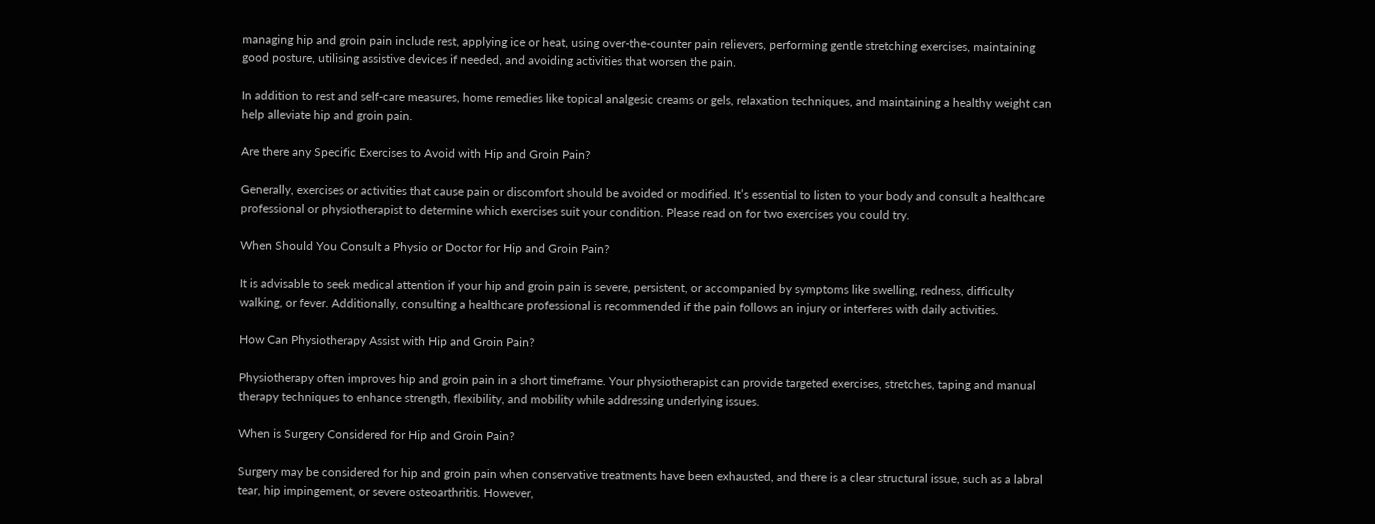managing hip and groin pain include rest, applying ice or heat, using over-the-counter pain relievers, performing gentle stretching exercises, maintaining good posture, utilising assistive devices if needed, and avoiding activities that worsen the pain.

In addition to rest and self-care measures, home remedies like topical analgesic creams or gels, relaxation techniques, and maintaining a healthy weight can help alleviate hip and groin pain.

Are there any Specific Exercises to Avoid with Hip and Groin Pain?

Generally, exercises or activities that cause pain or discomfort should be avoided or modified. It’s essential to listen to your body and consult a healthcare professional or physiotherapist to determine which exercises suit your condition. Please read on for two exercises you could try.

When Should You Consult a Physio or Doctor for Hip and Groin Pain?

It is advisable to seek medical attention if your hip and groin pain is severe, persistent, or accompanied by symptoms like swelling, redness, difficulty walking, or fever. Additionally, consulting a healthcare professional is recommended if the pain follows an injury or interferes with daily activities.

How Can Physiotherapy Assist with Hip and Groin Pain?

Physiotherapy often improves hip and groin pain in a short timeframe. Your physiotherapist can provide targeted exercises, stretches, taping and manual therapy techniques to enhance strength, flexibility, and mobility while addressing underlying issues.

When is Surgery Considered for Hip and Groin Pain?

Surgery may be considered for hip and groin pain when conservative treatments have been exhausted, and there is a clear structural issue, such as a labral tear, hip impingement, or severe osteoarthritis. However,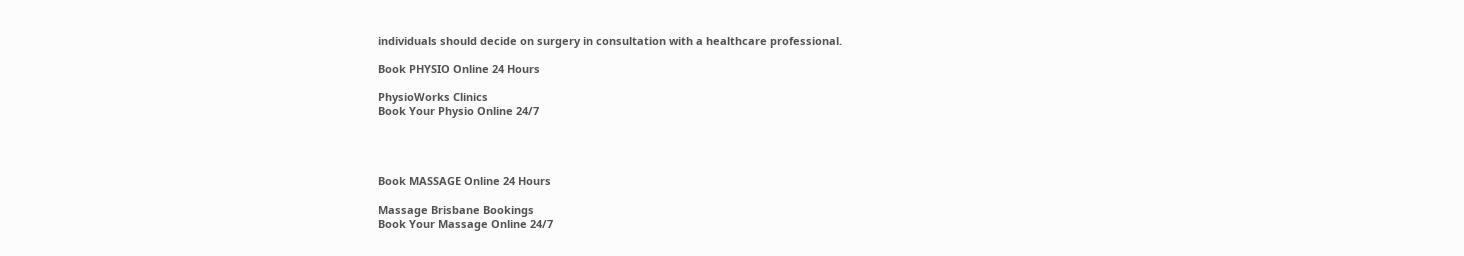individuals should decide on surgery in consultation with a healthcare professional.

Book PHYSIO Online 24 Hours

PhysioWorks Clinics
Book Your Physio Online 24/7




Book MASSAGE Online 24 Hours

Massage Brisbane Bookings
Book Your Massage Online 24/7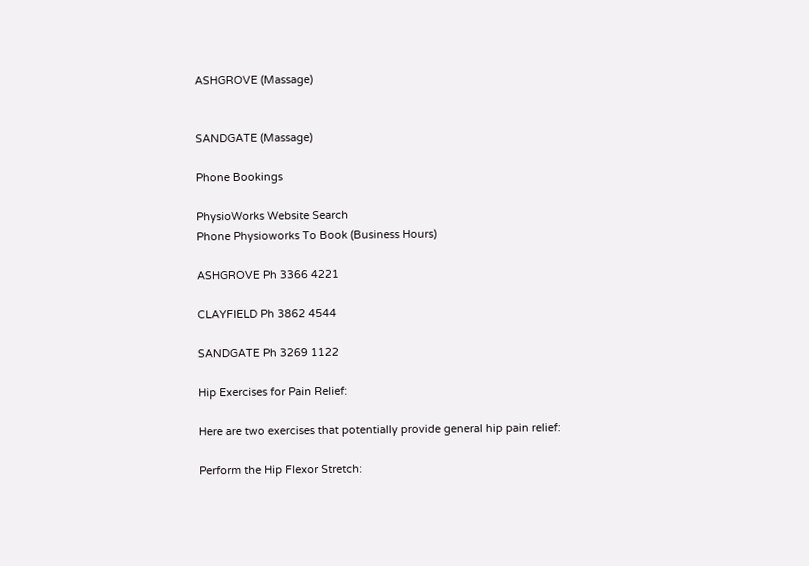ASHGROVE (Massage)


SANDGATE (Massage)

Phone Bookings

PhysioWorks Website Search
Phone Physioworks To Book (Business Hours)

ASHGROVE Ph 3366 4221

CLAYFIELD Ph 3862 4544

SANDGATE Ph 3269 1122

Hip Exercises for Pain Relief:

Here are two exercises that potentially provide general hip pain relief:

Perform the Hip Flexor Stretch: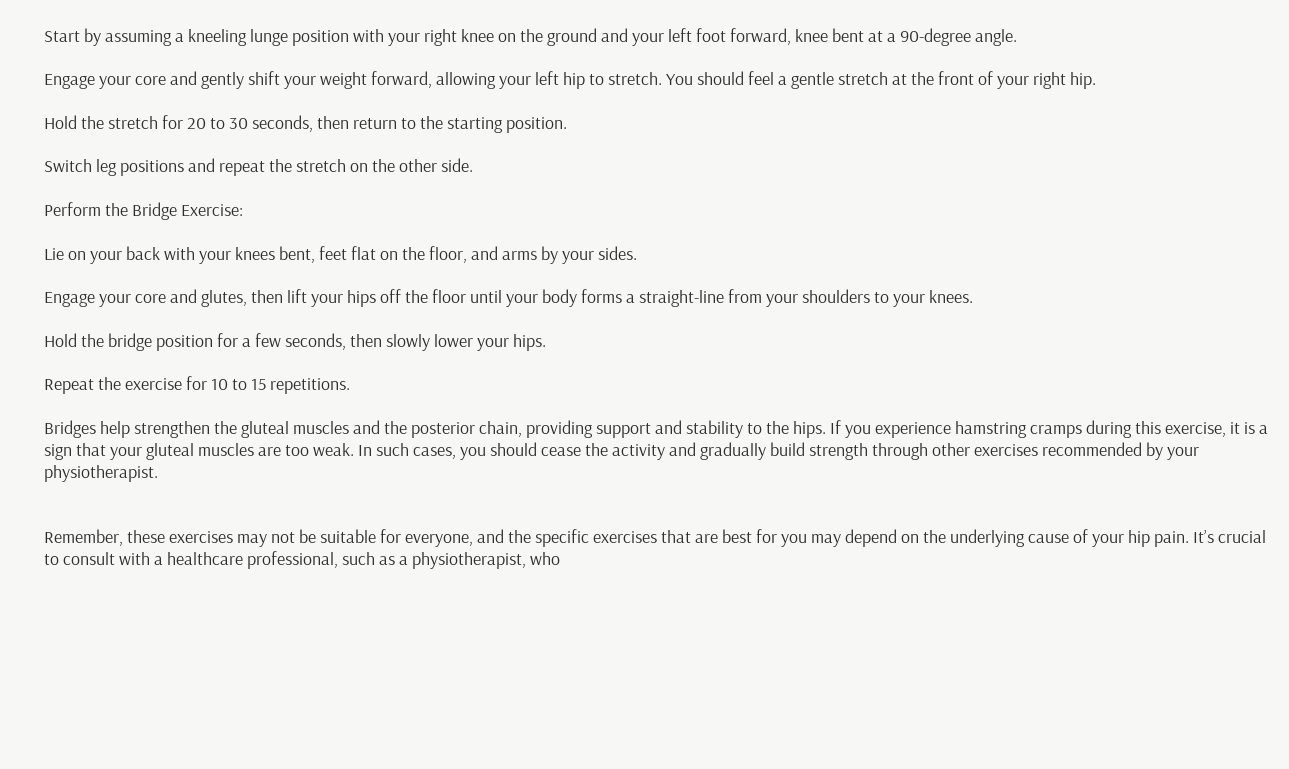Start by assuming a kneeling lunge position with your right knee on the ground and your left foot forward, knee bent at a 90-degree angle.

Engage your core and gently shift your weight forward, allowing your left hip to stretch. You should feel a gentle stretch at the front of your right hip.

Hold the stretch for 20 to 30 seconds, then return to the starting position.

Switch leg positions and repeat the stretch on the other side.

Perform the Bridge Exercise:

Lie on your back with your knees bent, feet flat on the floor, and arms by your sides.

Engage your core and glutes, then lift your hips off the floor until your body forms a straight-line from your shoulders to your knees.

Hold the bridge position for a few seconds, then slowly lower your hips.

Repeat the exercise for 10 to 15 repetitions.

Bridges help strengthen the gluteal muscles and the posterior chain, providing support and stability to the hips. If you experience hamstring cramps during this exercise, it is a sign that your gluteal muscles are too weak. In such cases, you should cease the activity and gradually build strength through other exercises recommended by your physiotherapist.


Remember, these exercises may not be suitable for everyone, and the specific exercises that are best for you may depend on the underlying cause of your hip pain. It’s crucial to consult with a healthcare professional, such as a physiotherapist, who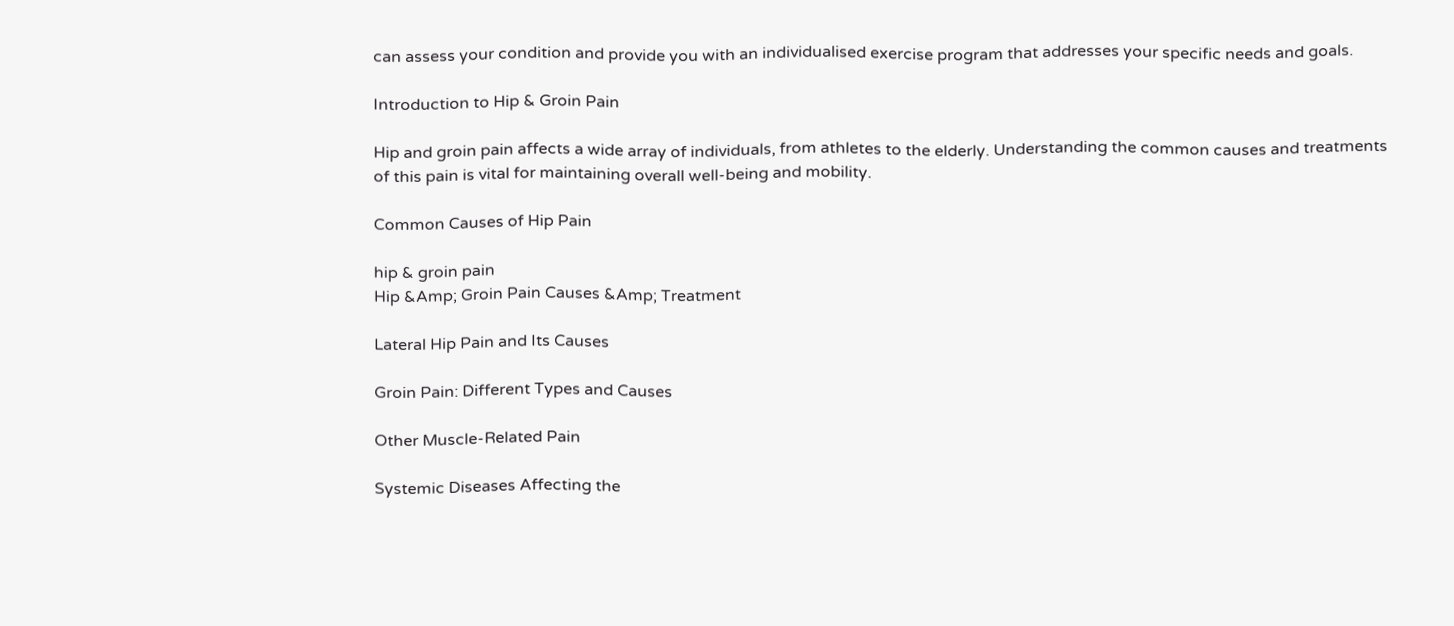can assess your condition and provide you with an individualised exercise program that addresses your specific needs and goals.

Introduction to Hip & Groin Pain

Hip and groin pain affects a wide array of individuals, from athletes to the elderly. Understanding the common causes and treatments of this pain is vital for maintaining overall well-being and mobility.

Common Causes of Hip Pain

hip & groin pain
Hip &Amp; Groin Pain Causes &Amp; Treatment

Lateral Hip Pain and Its Causes

Groin Pain: Different Types and Causes

Other Muscle-Related Pain

Systemic Diseases Affecting the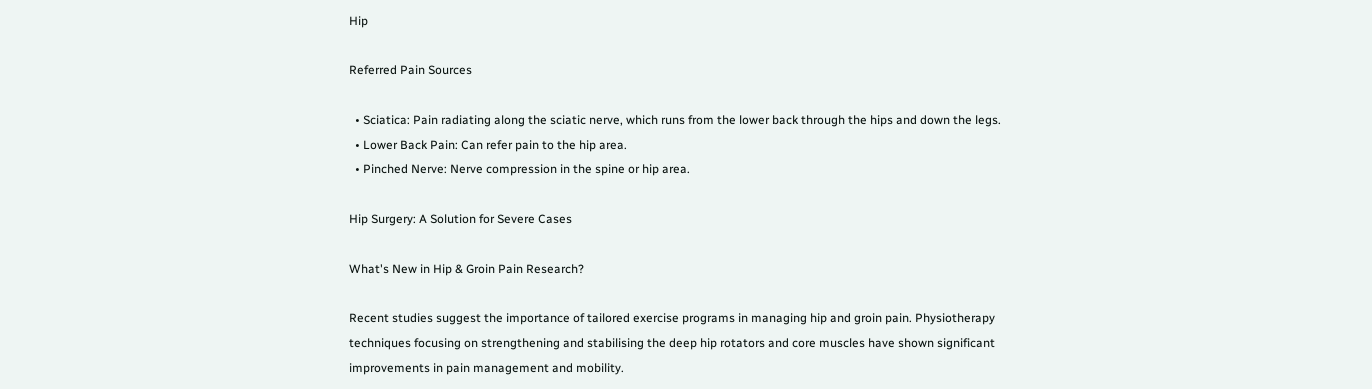Hip

Referred Pain Sources

  • Sciatica: Pain radiating along the sciatic nerve, which runs from the lower back through the hips and down the legs.
  • Lower Back Pain: Can refer pain to the hip area.
  • Pinched Nerve: Nerve compression in the spine or hip area.

Hip Surgery: A Solution for Severe Cases

What's New in Hip & Groin Pain Research?

Recent studies suggest the importance of tailored exercise programs in managing hip and groin pain. Physiotherapy techniques focusing on strengthening and stabilising the deep hip rotators and core muscles have shown significant improvements in pain management and mobility.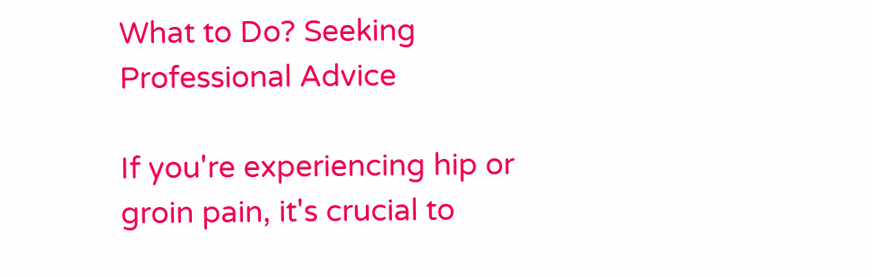What to Do? Seeking Professional Advice

If you're experiencing hip or groin pain, it's crucial to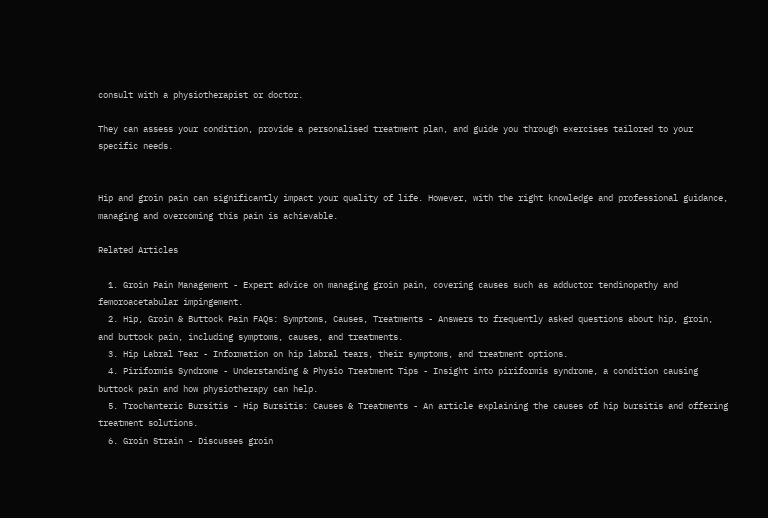consult with a physiotherapist or doctor.

They can assess your condition, provide a personalised treatment plan, and guide you through exercises tailored to your specific needs.


Hip and groin pain can significantly impact your quality of life. However, with the right knowledge and professional guidance, managing and overcoming this pain is achievable.

Related Articles

  1. Groin Pain Management - Expert advice on managing groin pain, covering causes such as adductor tendinopathy and femoroacetabular impingement.
  2. Hip, Groin & Buttock Pain FAQs: Symptoms, Causes, Treatments - Answers to frequently asked questions about hip, groin, and buttock pain, including symptoms, causes, and treatments.
  3. Hip Labral Tear - Information on hip labral tears, their symptoms, and treatment options.
  4. Piriformis Syndrome - Understanding & Physio Treatment Tips - Insight into piriformis syndrome, a condition causing buttock pain and how physiotherapy can help.
  5. Trochanteric Bursitis - Hip Bursitis: Causes & Treatments - An article explaining the causes of hip bursitis and offering treatment solutions.
  6. Groin Strain - Discusses groin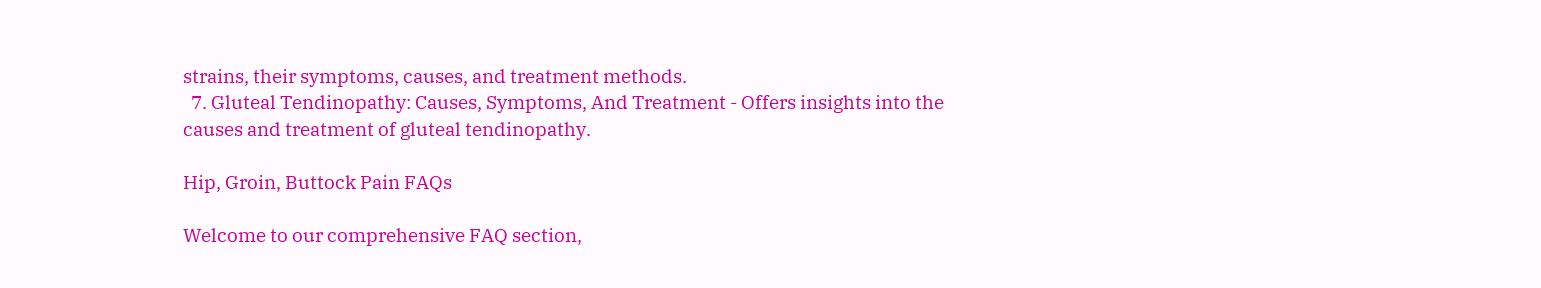strains, their symptoms, causes, and treatment methods.
  7. Gluteal Tendinopathy: Causes, Symptoms, And Treatment - Offers insights into the causes and treatment of gluteal tendinopathy.

Hip, Groin, Buttock Pain FAQs

Welcome to our comprehensive FAQ section,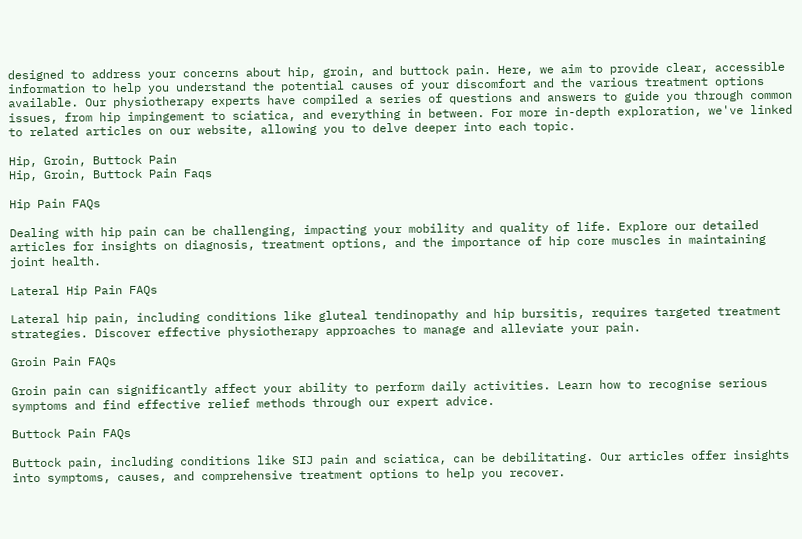designed to address your concerns about hip, groin, and buttock pain. Here, we aim to provide clear, accessible information to help you understand the potential causes of your discomfort and the various treatment options available. Our physiotherapy experts have compiled a series of questions and answers to guide you through common issues, from hip impingement to sciatica, and everything in between. For more in-depth exploration, we've linked to related articles on our website, allowing you to delve deeper into each topic.

Hip, Groin, Buttock Pain
Hip, Groin, Buttock Pain Faqs

Hip Pain FAQs

Dealing with hip pain can be challenging, impacting your mobility and quality of life. Explore our detailed articles for insights on diagnosis, treatment options, and the importance of hip core muscles in maintaining joint health.

Lateral Hip Pain FAQs

Lateral hip pain, including conditions like gluteal tendinopathy and hip bursitis, requires targeted treatment strategies. Discover effective physiotherapy approaches to manage and alleviate your pain.

Groin Pain FAQs

Groin pain can significantly affect your ability to perform daily activities. Learn how to recognise serious symptoms and find effective relief methods through our expert advice.

Buttock Pain FAQs

Buttock pain, including conditions like SIJ pain and sciatica, can be debilitating. Our articles offer insights into symptoms, causes, and comprehensive treatment options to help you recover.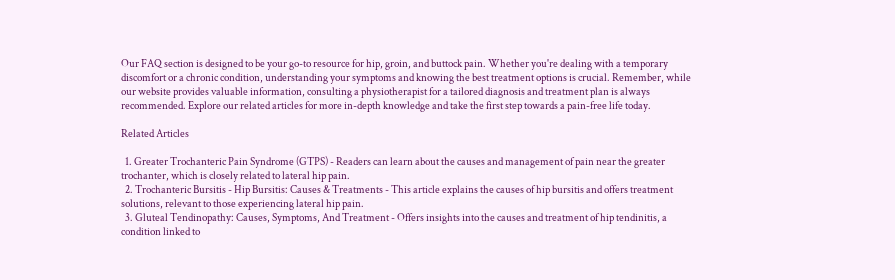Our FAQ section is designed to be your go-to resource for hip, groin, and buttock pain. Whether you're dealing with a temporary discomfort or a chronic condition, understanding your symptoms and knowing the best treatment options is crucial. Remember, while our website provides valuable information, consulting a physiotherapist for a tailored diagnosis and treatment plan is always recommended. Explore our related articles for more in-depth knowledge and take the first step towards a pain-free life today.

Related Articles

  1. Greater Trochanteric Pain Syndrome (GTPS) - Readers can learn about the causes and management of pain near the greater trochanter, which is closely related to lateral hip pain.
  2. Trochanteric Bursitis - Hip Bursitis: Causes & Treatments - This article explains the causes of hip bursitis and offers treatment solutions, relevant to those experiencing lateral hip pain.
  3. Gluteal Tendinopathy: Causes, Symptoms, And Treatment - Offers insights into the causes and treatment of hip tendinitis, a condition linked to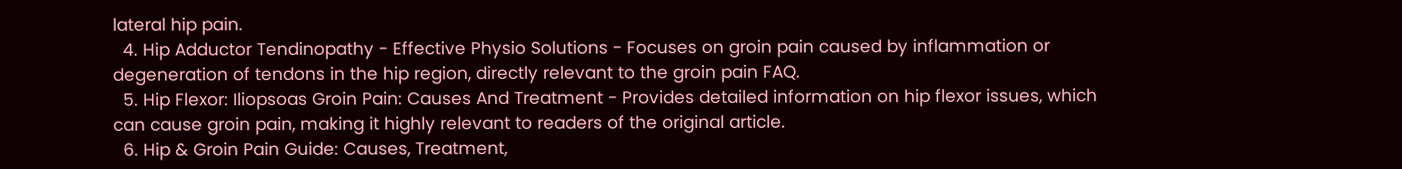lateral hip pain.
  4. Hip Adductor Tendinopathy - Effective Physio Solutions - Focuses on groin pain caused by inflammation or degeneration of tendons in the hip region, directly relevant to the groin pain FAQ.
  5. Hip Flexor: Iliopsoas Groin Pain: Causes And Treatment - Provides detailed information on hip flexor issues, which can cause groin pain, making it highly relevant to readers of the original article.
  6. Hip & Groin Pain Guide: Causes, Treatment,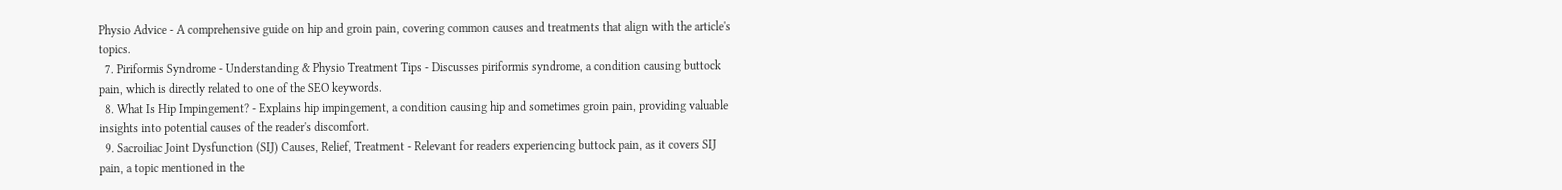Physio Advice - A comprehensive guide on hip and groin pain, covering common causes and treatments that align with the article's topics.
  7. Piriformis Syndrome - Understanding & Physio Treatment Tips - Discusses piriformis syndrome, a condition causing buttock pain, which is directly related to one of the SEO keywords.
  8. What Is Hip Impingement? - Explains hip impingement, a condition causing hip and sometimes groin pain, providing valuable insights into potential causes of the reader's discomfort.
  9. Sacroiliac Joint Dysfunction (SIJ) Causes, Relief, Treatment - Relevant for readers experiencing buttock pain, as it covers SIJ pain, a topic mentioned in the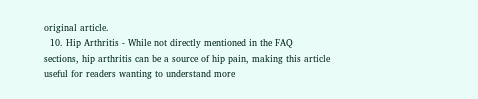original article.
  10. Hip Arthritis - While not directly mentioned in the FAQ sections, hip arthritis can be a source of hip pain, making this article useful for readers wanting to understand more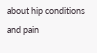about hip conditions and pain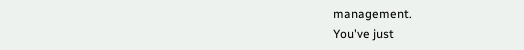management.
You've just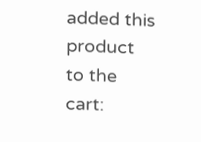added this product to the cart: